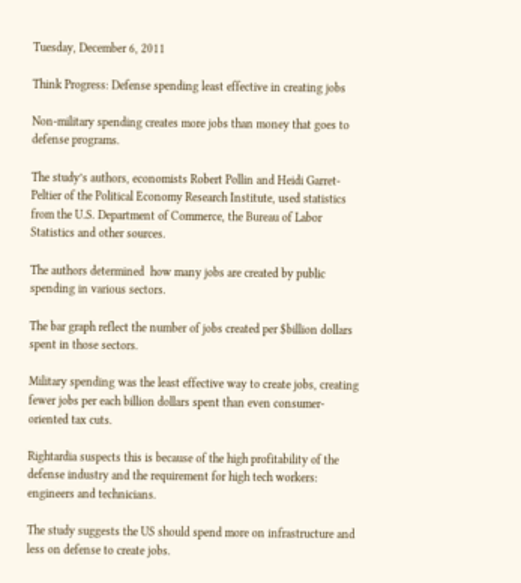Tuesday, December 6, 2011

Think Progress: Defense spending least effective in creating jobs

Non-military spending creates more jobs than money that goes to defense programs.

The study’s authors, economists Robert Pollin and Heidi Garret-Peltier of the Political Economy Research Institute, used statistics from the U.S. Department of Commerce, the Bureau of Labor Statistics and other sources.

The authors determined  how many jobs are created by public spending in various sectors.

The bar graph reflect the number of jobs created per $billion dollars spent in those sectors.

Military spending was the least effective way to create jobs, creating fewer jobs per each billion dollars spent than even consumer-oriented tax cuts.

Rightardia suspects this is because of the high profitability of the defense industry and the requirement for high tech workers: engineers and technicians.

The study suggests the US should spend more on infrastructure and less on defense to create jobs.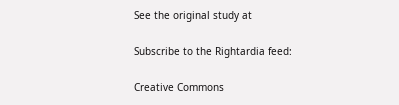See the original study at

Subscribe to the Rightardia feed:

Creative Commons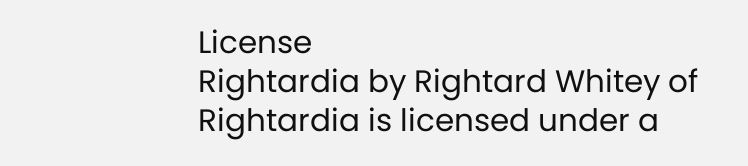License
Rightardia by Rightard Whitey of Rightardia is licensed under a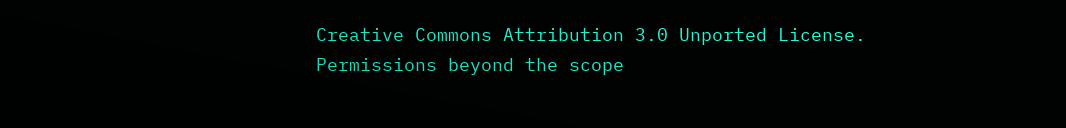Creative Commons Attribution 3.0 Unported License.
Permissions beyond the scope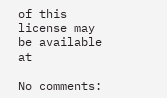of this license may be available at

No comments: